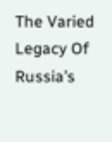The Varied Legacy Of Russia’s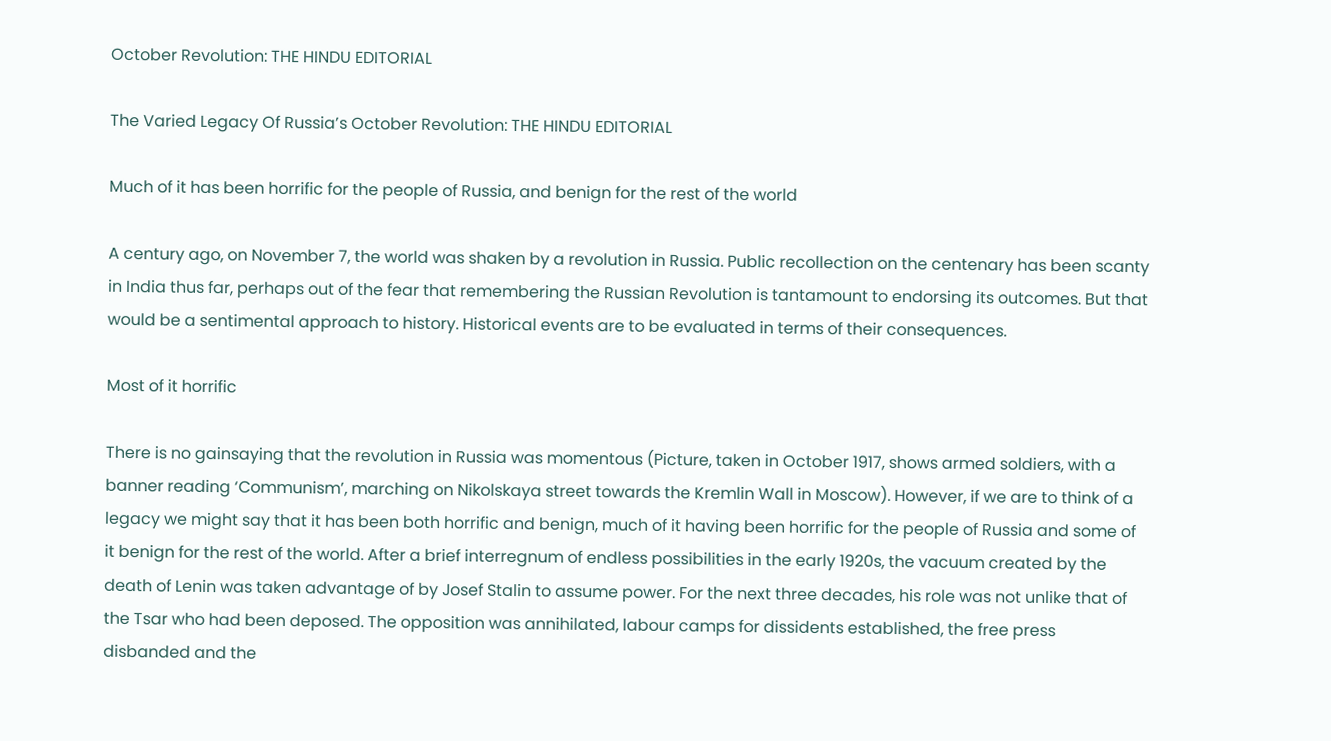October Revolution: THE HINDU EDITORIAL

The Varied Legacy Of Russia’s October Revolution: THE HINDU EDITORIAL

Much of it has been horrific for the people of Russia, and benign for the rest of the world

A century ago, on November 7, the world was shaken by a revolution in Russia. Public recollection on the centenary has been scanty in India thus far, perhaps out of the fear that remembering the Russian Revolution is tantamount to endorsing its outcomes. But that would be a sentimental approach to history. Historical events are to be evaluated in terms of their consequences.

Most of it horrific

There is no gainsaying that the revolution in Russia was momentous (Picture, taken in October 1917, shows armed soldiers, with a banner reading ‘Communism’, marching on Nikolskaya street towards the Kremlin Wall in Moscow). However, if we are to think of a legacy we might say that it has been both horrific and benign, much of it having been horrific for the people of Russia and some of it benign for the rest of the world. After a brief interregnum of endless possibilities in the early 1920s, the vacuum created by the death of Lenin was taken advantage of by Josef Stalin to assume power. For the next three decades, his role was not unlike that of the Tsar who had been deposed. The opposition was annihilated, labour camps for dissidents established, the free press disbanded and the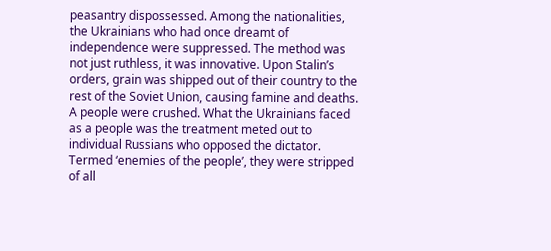peasantry dispossessed. Among the nationalities, the Ukrainians who had once dreamt of independence were suppressed. The method was not just ruthless, it was innovative. Upon Stalin’s orders, grain was shipped out of their country to the rest of the Soviet Union, causing famine and deaths. A people were crushed. What the Ukrainians faced as a people was the treatment meted out to individual Russians who opposed the dictator. Termed ‘enemies of the people’, they were stripped of all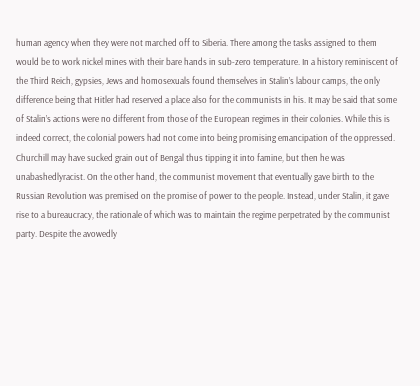human agency when they were not marched off to Siberia. There among the tasks assigned to them would be to work nickel mines with their bare hands in sub-zero temperature. In a history reminiscent of the Third Reich, gypsies, Jews and homosexuals found themselves in Stalin’s labour camps, the only difference being that Hitler had reserved a place also for the communists in his. It may be said that some of Stalin’s actions were no different from those of the European regimes in their colonies. While this is indeed correct, the colonial powers had not come into being promising emancipation of the oppressed. Churchill may have sucked grain out of Bengal thus tipping it into famine, but then he was unabashedlyracist. On the other hand, the communist movement that eventually gave birth to the Russian Revolution was premised on the promise of power to the people. Instead, under Stalin, it gave rise to a bureaucracy, the rationale of which was to maintain the regime perpetrated by the communist party. Despite the avowedly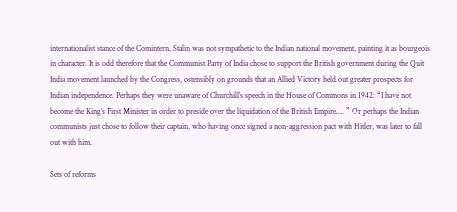internationalist stance of the Comintern, Stalin was not sympathetic to the Indian national movement, painting it as bourgeois in character. It is odd therefore that the Communist Party of India chose to support the British government during the Quit India movement launched by the Congress, ostensibly on grounds that an Allied Victory held out greater prospects for Indian independence. Perhaps they were unaware of Churchill’s speech in the House of Commons in 1942: “I have not become the King’s First Minister in order to preside over the liquidation of the British Empire…. ” Or perhaps the Indian communists just chose to follow their captain, who having once signed a non-aggression pact with Hitler, was later to fall out with him.

Sets of reforms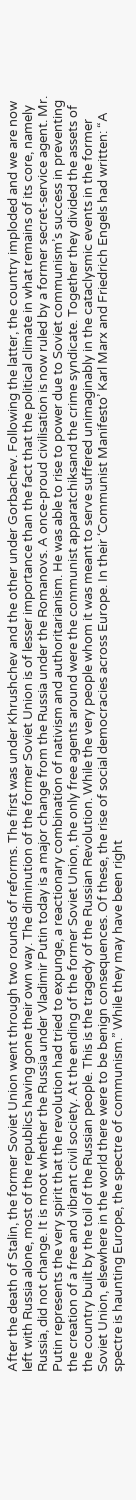After the death of Stalin, the former Soviet Union went through two rounds of reforms. The first was under Khrushchev and the other under Gorbachev. Following the latter, the country imploded and we are now left with Russia alone, most of the republics having gone their own way. The diminution of the former Soviet Union is of lesser importance than the fact that the political climate in what remains of its core, namely Russia, did not change. It is moot whether the Russia under Vladimir Putin today is a major change from the Russia under the Romanovs. A once-proud civilisation is now ruled by a former secret-service agent. Mr. Putin represents the very spirit that the revolution had tried to expunge, a reactionary combination of nativism and authoritarianism. He was able to rise to power due to Soviet communism’s success in preventing the creation of a free and vibrant civil society. At the ending of the former Soviet Union, the only free agents around were the communist apparatchiksand the crime syndicate. Together they divided the assets of the country built by the toil of the Russian people. This is the tragedy of the Russian Revolution. While the very people whom it was meant to serve suffered unimaginably in the cataclysmic events in the former Soviet Union, elsewhere in the world there were to be benign consequences. Of these, the rise of social democracies across Europe. In their ‘Communist Manifesto’ Karl Marx and Friedrich Engels had written: “A spectre is haunting Europe, the spectre of communism.” While they may have been right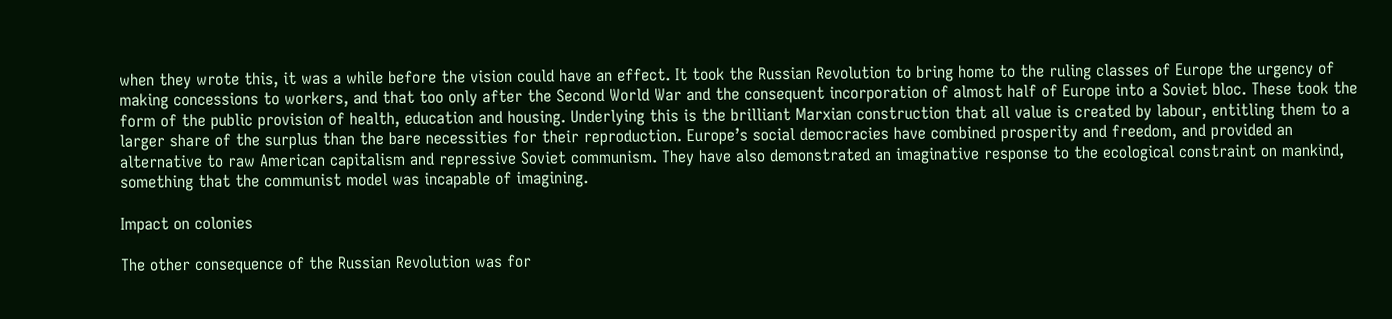when they wrote this, it was a while before the vision could have an effect. It took the Russian Revolution to bring home to the ruling classes of Europe the urgency of making concessions to workers, and that too only after the Second World War and the consequent incorporation of almost half of Europe into a Soviet bloc. These took the form of the public provision of health, education and housing. Underlying this is the brilliant Marxian construction that all value is created by labour, entitling them to a larger share of the surplus than the bare necessities for their reproduction. Europe’s social democracies have combined prosperity and freedom, and provided an alternative to raw American capitalism and repressive Soviet communism. They have also demonstrated an imaginative response to the ecological constraint on mankind, something that the communist model was incapable of imagining.

Impact on colonies

The other consequence of the Russian Revolution was for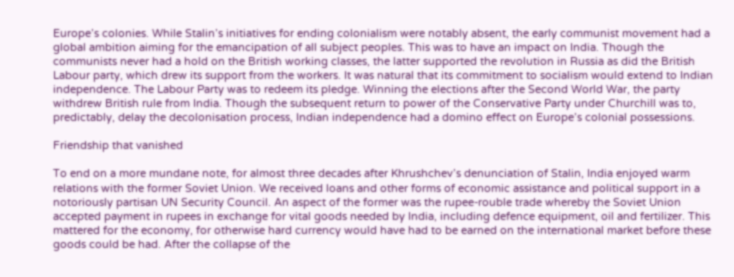Europe’s colonies. While Stalin’s initiatives for ending colonialism were notably absent, the early communist movement had a global ambition aiming for the emancipation of all subject peoples. This was to have an impact on India. Though the communists never had a hold on the British working classes, the latter supported the revolution in Russia as did the British Labour party, which drew its support from the workers. It was natural that its commitment to socialism would extend to Indian independence. The Labour Party was to redeem its pledge. Winning the elections after the Second World War, the party withdrew British rule from India. Though the subsequent return to power of the Conservative Party under Churchill was to, predictably, delay the decolonisation process, Indian independence had a domino effect on Europe’s colonial possessions.

Friendship that vanished

To end on a more mundane note, for almost three decades after Khrushchev’s denunciation of Stalin, India enjoyed warm relations with the former Soviet Union. We received loans and other forms of economic assistance and political support in a notoriously partisan UN Security Council. An aspect of the former was the rupee-rouble trade whereby the Soviet Union accepted payment in rupees in exchange for vital goods needed by India, including defence equipment, oil and fertilizer. This mattered for the economy, for otherwise hard currency would have had to be earned on the international market before these goods could be had. After the collapse of the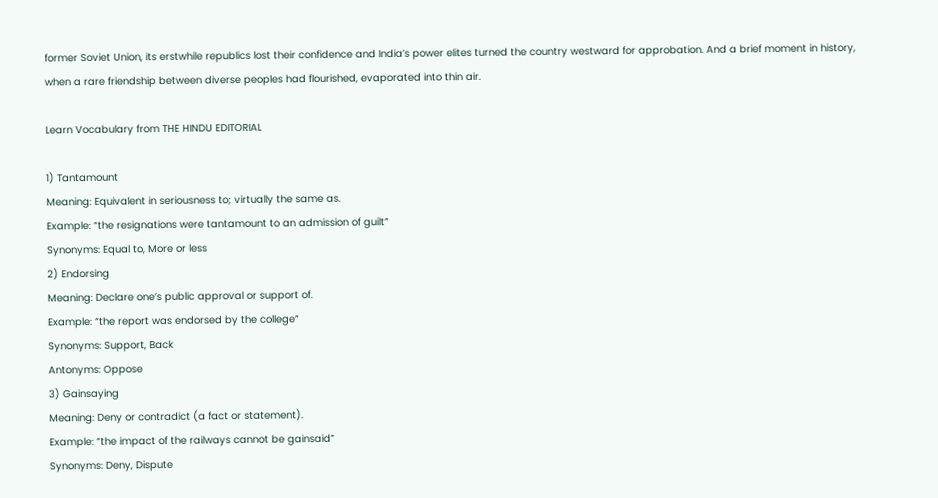former Soviet Union, its erstwhile republics lost their confidence and India’s power elites turned the country westward for approbation. And a brief moment in history, when a rare friendship between diverse peoples had flourished, evaporated into thin air.

Learn Vocabulary from THE HINDU EDITORIAL

1) Tantamount
Meaning: Equivalent in seriousness to; virtually the same as.
Example: “the resignations were tantamount to an admission of guilt”
Synonyms: Equal to, More or less
2) Endorsing
Meaning: Declare one’s public approval or support of.
Example: “the report was endorsed by the college”
Synonyms: Support, Back
Antonyms: Oppose
3) Gainsaying
Meaning: Deny or contradict (a fact or statement).
Example: “the impact of the railways cannot be gainsaid”
Synonyms: Deny, Dispute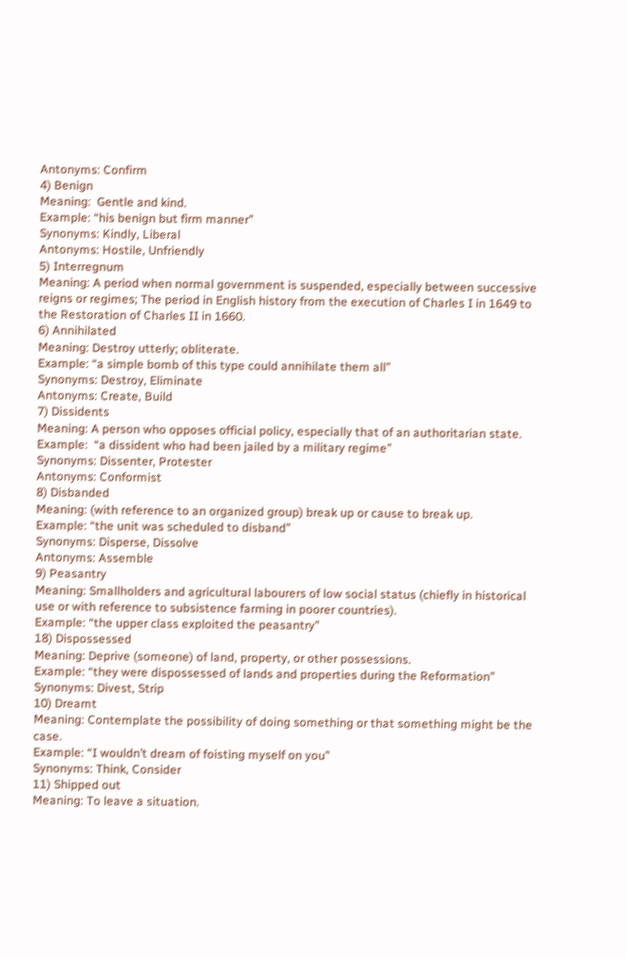Antonyms: Confirm
4) Benign
Meaning:  Gentle and kind.
Example: “his benign but firm manner”
Synonyms: Kindly, Liberal
Antonyms: Hostile, Unfriendly
5) Interregnum
Meaning: A period when normal government is suspended, especially between successive reigns or regimes; The period in English history from the execution of Charles I in 1649 to the Restoration of Charles II in 1660.
6) Annihilated
Meaning: Destroy utterly; obliterate.
Example: “a simple bomb of this type could annihilate them all”
Synonyms: Destroy, Eliminate
Antonyms: Create, Build
7) Dissidents
Meaning: A person who opposes official policy, especially that of an authoritarian state.
Example:  “a dissident who had been jailed by a military regime”
Synonyms: Dissenter, Protester
Antonyms: Conformist
8) Disbanded
Meaning: (with reference to an organized group) break up or cause to break up.
Example: “the unit was scheduled to disband”
Synonyms: Disperse, Dissolve
Antonyms: Assemble
9) Peasantry
Meaning: Smallholders and agricultural labourers of low social status (chiefly in historical use or with reference to subsistence farming in poorer countries).
Example: “the upper class exploited the peasantry”
18) Dispossessed
Meaning: Deprive (someone) of land, property, or other possessions.
Example: “they were dispossessed of lands and properties during the Reformation”
Synonyms: Divest, Strip
10) Dreamt
Meaning: Contemplate the possibility of doing something or that something might be the case.
Example: “I wouldn’t dream of foisting myself on you”
Synonyms: Think, Consider
11) Shipped out
Meaning: To leave a situation.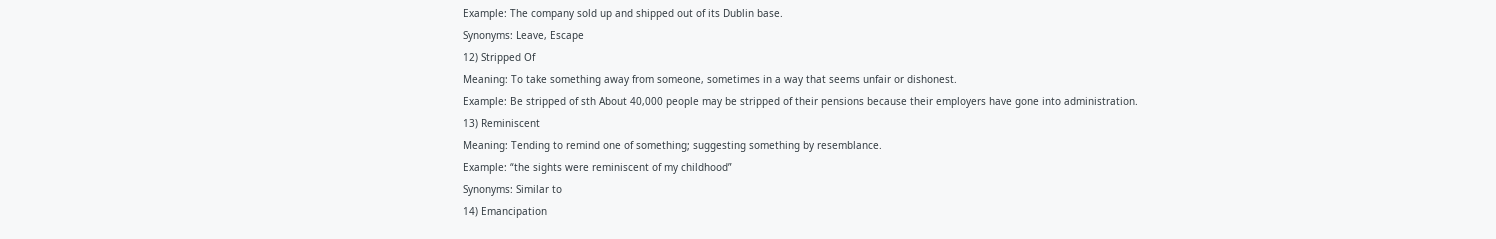Example: The company sold up and shipped out of its Dublin base.
Synonyms: Leave, Escape
12) Stripped Of
Meaning: To take something away from someone, sometimes in a way that seems unfair or dishonest.
Example: Be stripped of sth About 40,000 people may be stripped of their pensions because their employers have gone into administration.
13) Reminiscent
Meaning: Tending to remind one of something; suggesting something by resemblance.
Example: “the sights were reminiscent of my childhood”
Synonyms: Similar to
14) Emancipation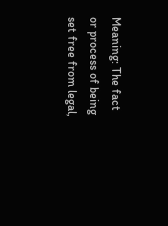Meaning: The fact or process of being set free from legal,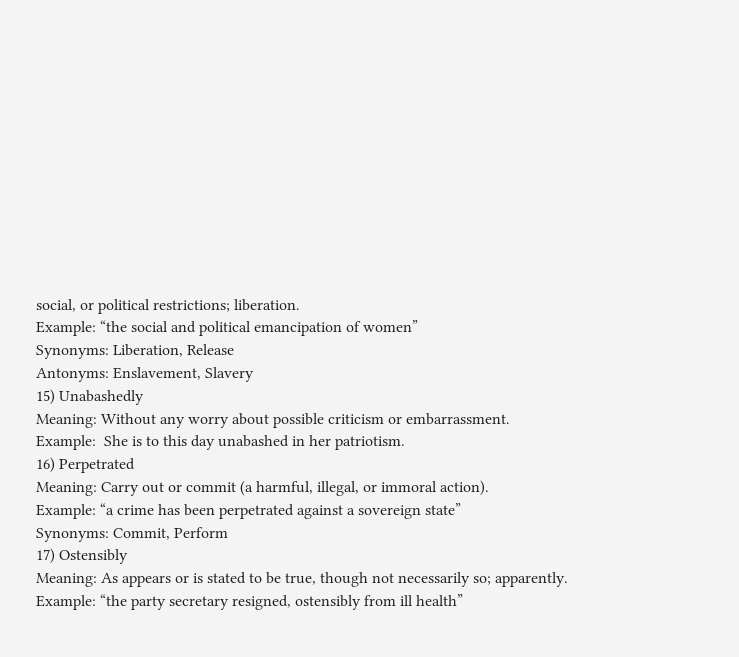social, or political restrictions; liberation.
Example: “the social and political emancipation of women”
Synonyms: Liberation, Release
Antonyms: Enslavement, Slavery
15) Unabashedly
Meaning: Without any worry about possible criticism or embarrassment.
Example:  She is to this day unabashed in her patriotism.
16) Perpetrated
Meaning: Carry out or commit (a harmful, illegal, or immoral action).
Example: “a crime has been perpetrated against a sovereign state”
Synonyms: Commit, Perform
17) Ostensibly
Meaning: As appears or is stated to be true, though not necessarily so; apparently.
Example: “the party secretary resigned, ostensibly from ill health”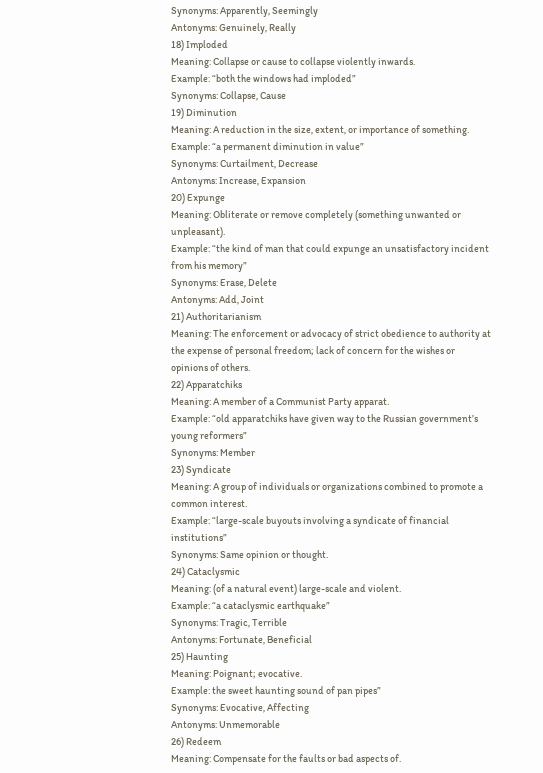Synonyms: Apparently, Seemingly
Antonyms: Genuinely, Really
18) Imploded
Meaning: Collapse or cause to collapse violently inwards.
Example: “both the windows had imploded”
Synonyms: Collapse, Cause
19) Diminution
Meaning: A reduction in the size, extent, or importance of something.
Example: “a permanent diminution in value”
Synonyms: Curtailment, Decrease
Antonyms: Increase, Expansion
20) Expunge
Meaning: Obliterate or remove completely (something unwanted or unpleasant).
Example: “the kind of man that could expunge an unsatisfactory incident from his memory”
Synonyms: Erase, Delete
Antonyms: Add, Joint
21) Authoritarianism
Meaning: The enforcement or advocacy of strict obedience to authority at the expense of personal freedom; lack of concern for the wishes or opinions of others.
22) Apparatchiks
Meaning: A member of a Communist Party apparat.
Example: “old apparatchiks have given way to the Russian government’s young reformers”
Synonyms: Member
23) Syndicate
Meaning: A group of individuals or organizations combined to promote a common interest.
Example: “large-scale buyouts involving a syndicate of financial institutions”
Synonyms: Same opinion or thought.
24) Cataclysmic
Meaning: (of a natural event) large-scale and violent.
Example: “a cataclysmic earthquake”
Synonyms: Tragic, Terrible
Antonyms: Fortunate, Beneficial
25) Haunting
Meaning: Poignant; evocative.
Example: the sweet haunting sound of pan pipes”
Synonyms: Evocative, Affecting
Antonyms: Unmemorable
26) Redeem
Meaning: Compensate for the faults or bad aspects of.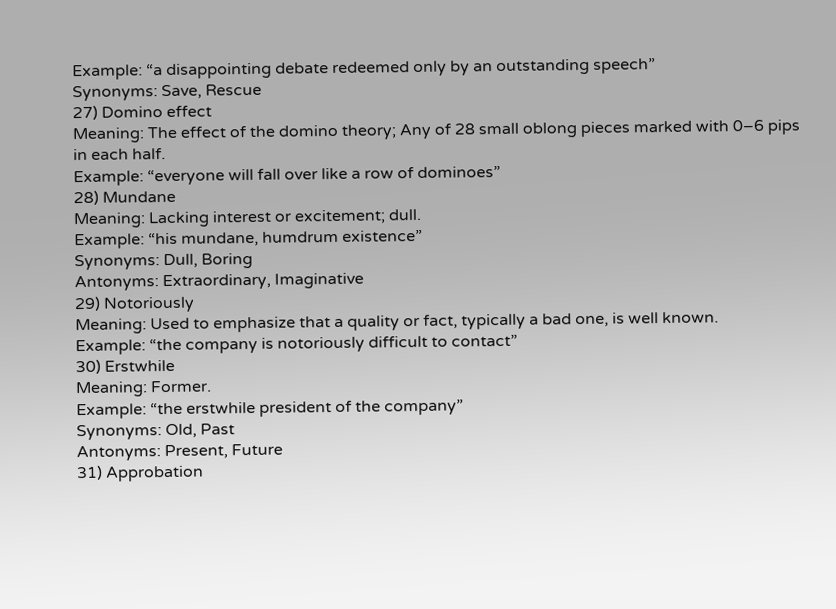Example: “a disappointing debate redeemed only by an outstanding speech”
Synonyms: Save, Rescue
27) Domino effect
Meaning: The effect of the domino theory; Any of 28 small oblong pieces marked with 0–6 pips in each half.
Example: “everyone will fall over like a row of dominoes”
28) Mundane
Meaning: Lacking interest or excitement; dull.
Example: “his mundane, humdrum existence”
Synonyms: Dull, Boring
Antonyms: Extraordinary, Imaginative
29) Notoriously
Meaning: Used to emphasize that a quality or fact, typically a bad one, is well known.
Example: “the company is notoriously difficult to contact”
30) Erstwhile
Meaning: Former.
Example: “the erstwhile president of the company”
Synonyms: Old, Past
Antonyms: Present, Future
31) Approbation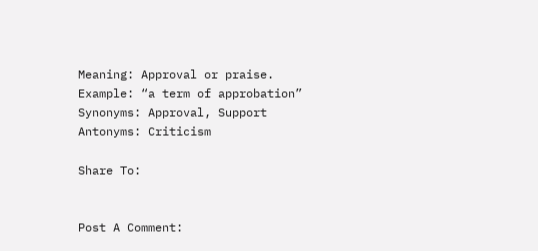Meaning: Approval or praise.
Example: “a term of approbation”
Synonyms: Approval, Support
Antonyms: Criticism

Share To:


Post A Comment: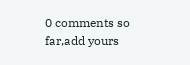0 comments so far,add yours